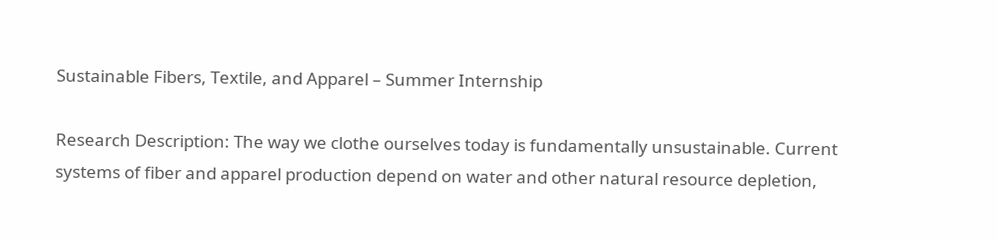Sustainable Fibers, Textile, and Apparel – Summer Internship

Research Description: The way we clothe ourselves today is fundamentally unsustainable. Current systems of fiber and apparel production depend on water and other natural resource depletion,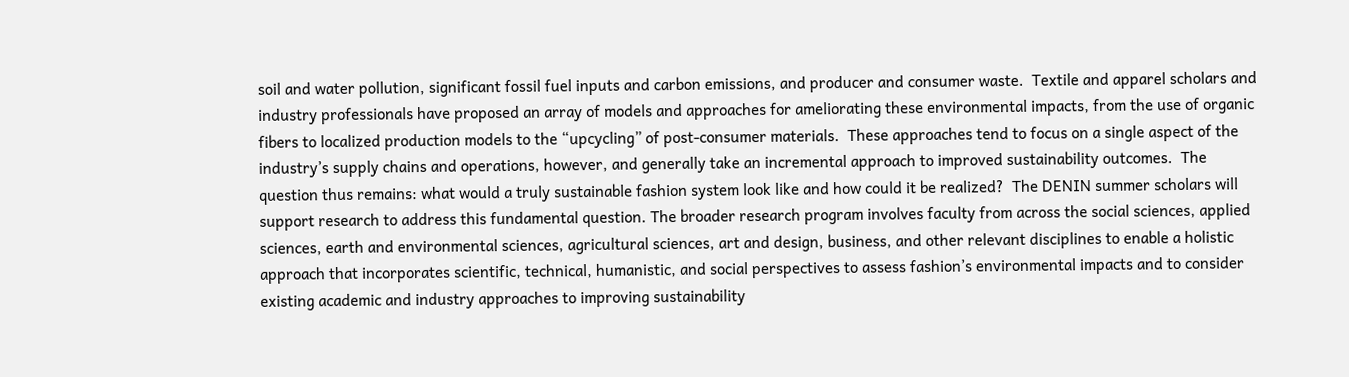soil and water pollution, significant fossil fuel inputs and carbon emissions, and producer and consumer waste.  Textile and apparel scholars and industry professionals have proposed an array of models and approaches for ameliorating these environmental impacts, from the use of organic fibers to localized production models to the “upcycling” of post-consumer materials.  These approaches tend to focus on a single aspect of the industry’s supply chains and operations, however, and generally take an incremental approach to improved sustainability outcomes.  The question thus remains: what would a truly sustainable fashion system look like and how could it be realized?  The DENIN summer scholars will support research to address this fundamental question. The broader research program involves faculty from across the social sciences, applied sciences, earth and environmental sciences, agricultural sciences, art and design, business, and other relevant disciplines to enable a holistic approach that incorporates scientific, technical, humanistic, and social perspectives to assess fashion’s environmental impacts and to consider existing academic and industry approaches to improving sustainability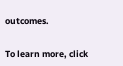outcomes.


To learn more, click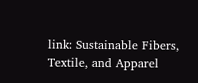link: Sustainable Fibers, Textile, and Apparel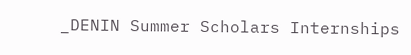_DENIN Summer Scholars Internships